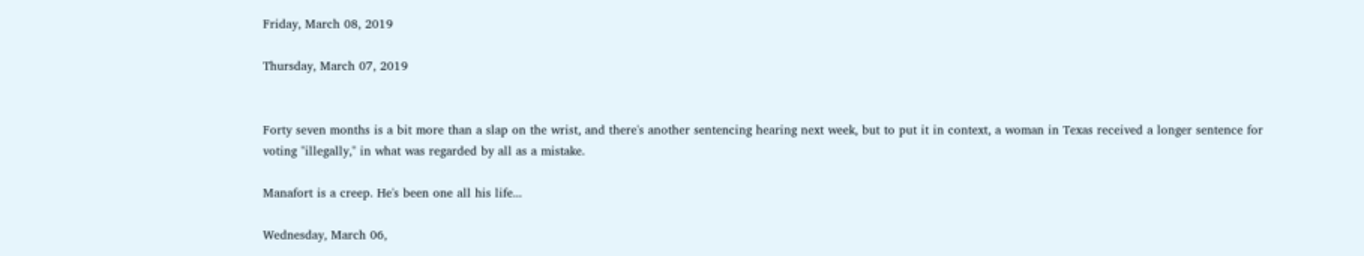Friday, March 08, 2019

Thursday, March 07, 2019


Forty seven months is a bit more than a slap on the wrist, and there's another sentencing hearing next week, but to put it in context, a woman in Texas received a longer sentence for voting "illegally," in what was regarded by all as a mistake.

Manafort is a creep. He's been one all his life...

Wednesday, March 06,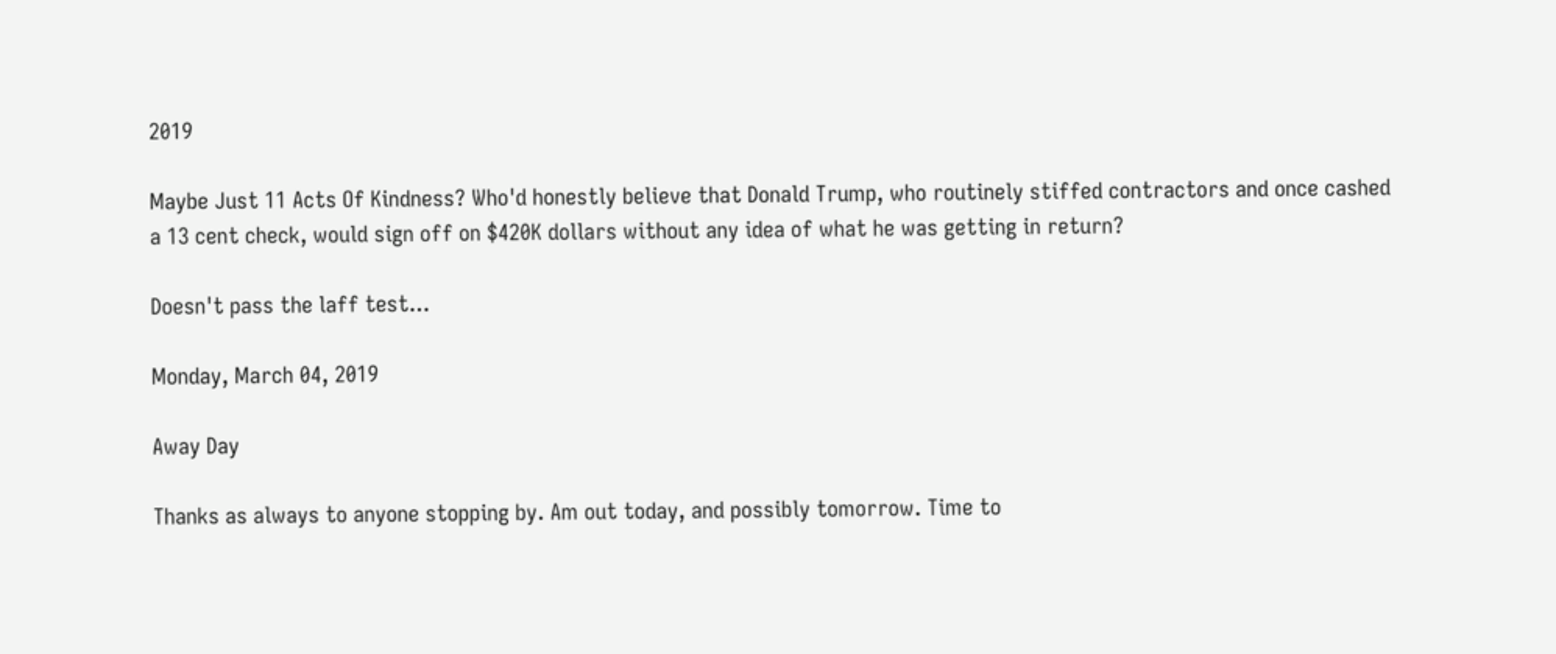2019

Maybe Just 11 Acts Of Kindness? Who'd honestly believe that Donald Trump, who routinely stiffed contractors and once cashed a 13 cent check, would sign off on $420K dollars without any idea of what he was getting in return?

Doesn't pass the laff test...

Monday, March 04, 2019

Away Day

Thanks as always to anyone stopping by. Am out today, and possibly tomorrow. Time to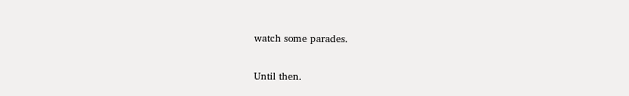watch some parades.

Until then.